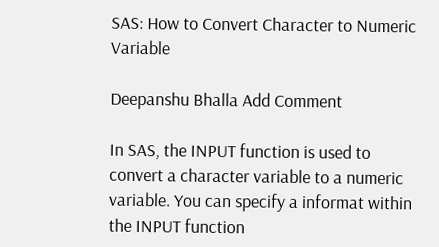SAS: How to Convert Character to Numeric Variable

Deepanshu Bhalla Add Comment

In SAS, the INPUT function is used to convert a character variable to a numeric variable. You can specify a informat within the INPUT function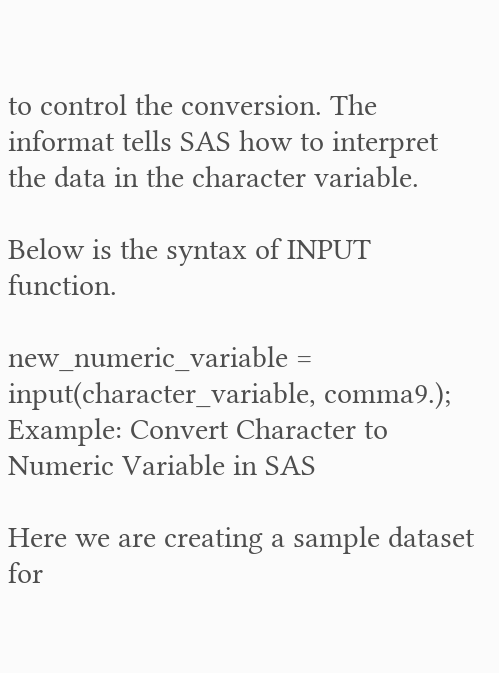to control the conversion. The informat tells SAS how to interpret the data in the character variable.

Below is the syntax of INPUT function.

new_numeric_variable = input(character_variable, comma9.);
Example: Convert Character to Numeric Variable in SAS

Here we are creating a sample dataset for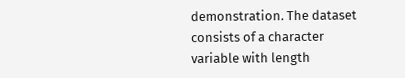demonstration. The dataset consists of a character variable with length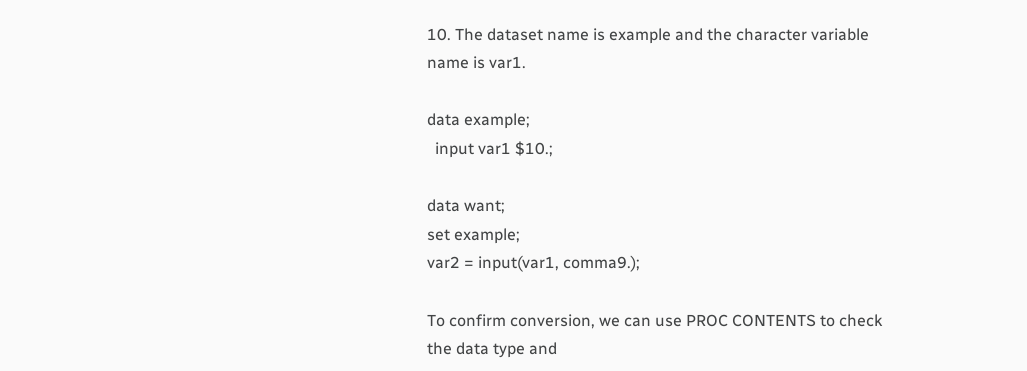10. The dataset name is example and the character variable name is var1.

data example;
  input var1 $10.;

data want;
set example;
var2 = input(var1, comma9.);

To confirm conversion, we can use PROC CONTENTS to check the data type and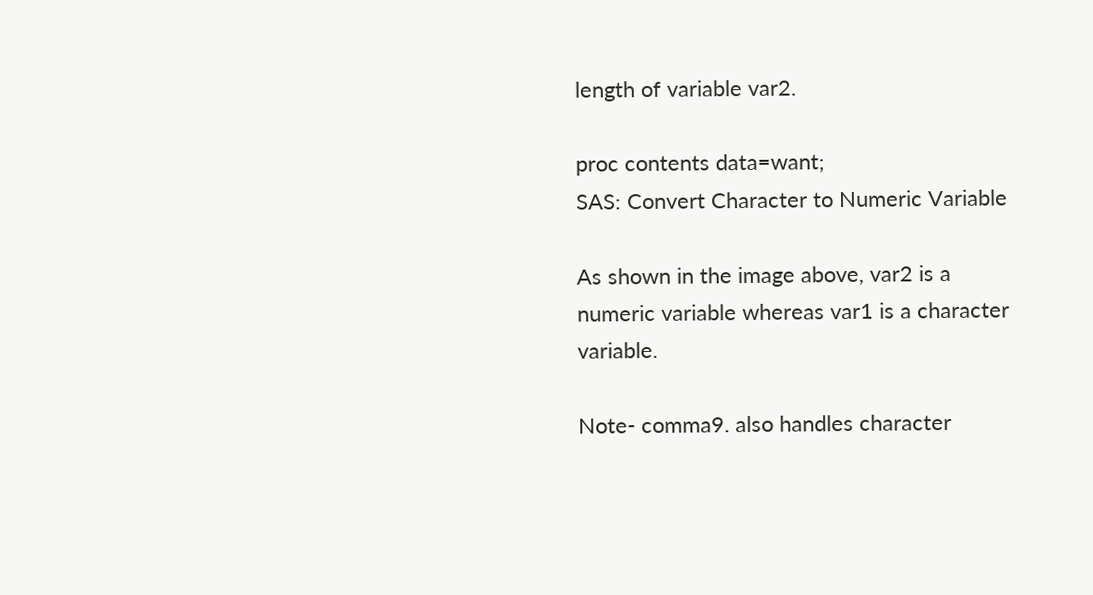length of variable var2.

proc contents data=want;
SAS: Convert Character to Numeric Variable

As shown in the image above, var2 is a numeric variable whereas var1 is a character variable.

Note- comma9. also handles character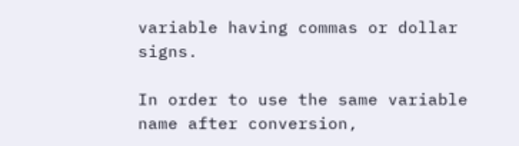variable having commas or dollar signs.

In order to use the same variable name after conversion,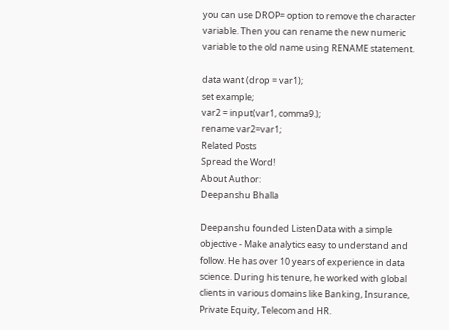you can use DROP= option to remove the character variable. Then you can rename the new numeric variable to the old name using RENAME statement.

data want (drop = var1);
set example;
var2 = input(var1, comma9.);
rename var2=var1;
Related Posts
Spread the Word!
About Author:
Deepanshu Bhalla

Deepanshu founded ListenData with a simple objective - Make analytics easy to understand and follow. He has over 10 years of experience in data science. During his tenure, he worked with global clients in various domains like Banking, Insurance, Private Equity, Telecom and HR.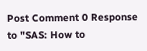Post Comment 0 Response to "SAS: How to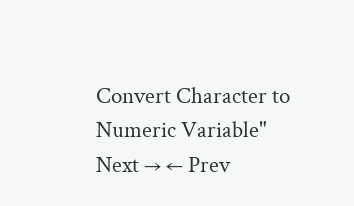Convert Character to Numeric Variable"
Next → ← Prev